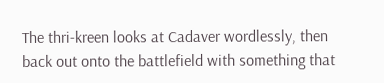The thri-kreen looks at Cadaver wordlessly, then back out onto the battlefield with something that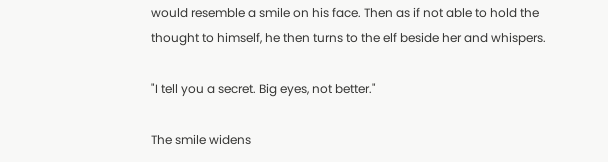would resemble a smile on his face. Then as if not able to hold the thought to himself, he then turns to the elf beside her and whispers.

"I tell you a secret. Big eyes, not better."

The smile widens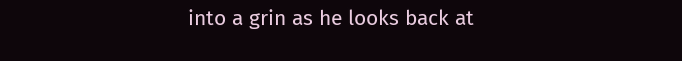into a grin as he looks back at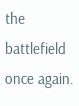the battlefield once again.